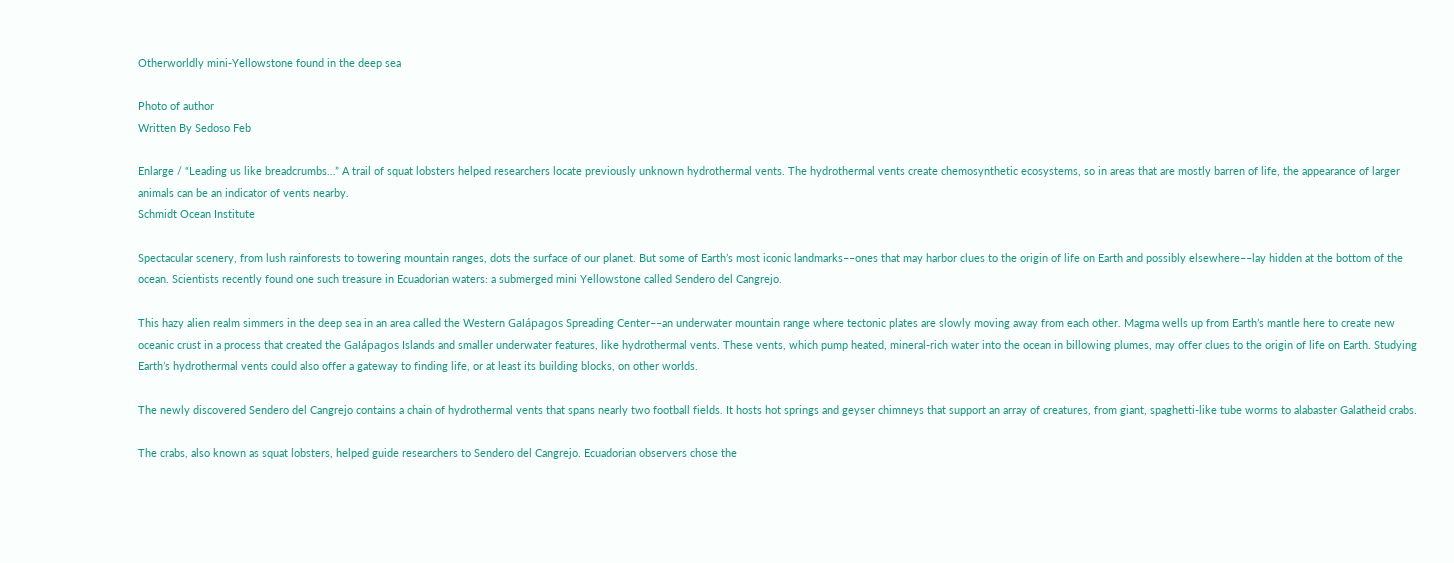Otherworldly mini-Yellowstone found in the deep sea

Photo of author
Written By Sedoso Feb

Enlarge / “Leading us like breadcrumbs…” A trail of squat lobsters helped researchers locate previously unknown hydrothermal vents. The hydrothermal vents create chemosynthetic ecosystems, so in areas that are mostly barren of life, the appearance of larger animals can be an indicator of vents nearby.
Schmidt Ocean Institute

Spectacular scenery, from lush rainforests to towering mountain ranges, dots the surface of our planet. But some of Earth’s most iconic landmarks––ones that may harbor clues to the origin of life on Earth and possibly elsewhere––lay hidden at the bottom of the ocean. Scientists recently found one such treasure in Ecuadorian waters: a submerged mini Yellowstone called Sendero del Cangrejo.

This hazy alien realm simmers in the deep sea in an area called the Western Galápagos Spreading Center––an underwater mountain range where tectonic plates are slowly moving away from each other. Magma wells up from Earth’s mantle here to create new oceanic crust in a process that created the Galápagos Islands and smaller underwater features, like hydrothermal vents. These vents, which pump heated, mineral-rich water into the ocean in billowing plumes, may offer clues to the origin of life on Earth. Studying Earth’s hydrothermal vents could also offer a gateway to finding life, or at least its building blocks, on other worlds.

The newly discovered Sendero del Cangrejo contains a chain of hydrothermal vents that spans nearly two football fields. It hosts hot springs and geyser chimneys that support an array of creatures, from giant, spaghetti-like tube worms to alabaster Galatheid crabs.

The crabs, also known as squat lobsters, helped guide researchers to Sendero del Cangrejo. Ecuadorian observers chose the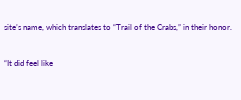site’s name, which translates to “Trail of the Crabs,” in their honor.

“It did feel like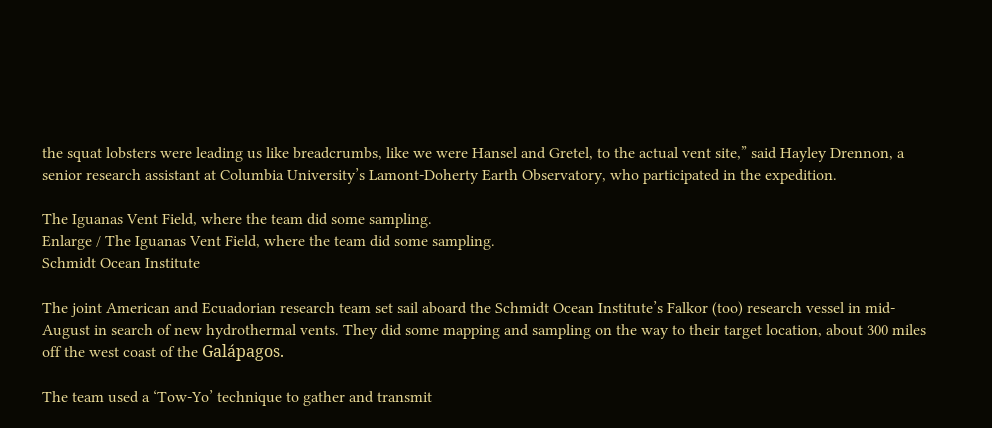the squat lobsters were leading us like breadcrumbs, like we were Hansel and Gretel, to the actual vent site,” said Hayley Drennon, a senior research assistant at Columbia University’s Lamont-Doherty Earth Observatory, who participated in the expedition.

The Iguanas Vent Field, where the team did some sampling.
Enlarge / The Iguanas Vent Field, where the team did some sampling.
Schmidt Ocean Institute

The joint American and Ecuadorian research team set sail aboard the Schmidt Ocean Institute’s Falkor (too) research vessel in mid-August in search of new hydrothermal vents. They did some mapping and sampling on the way to their target location, about 300 miles off the west coast of the Galápagos.

The team used a ‘Tow-Yo’ technique to gather and transmit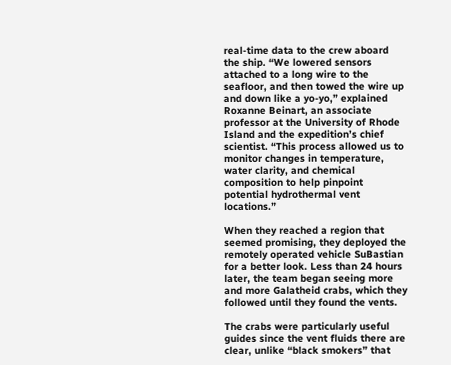real-time data to the crew aboard the ship. “We lowered sensors attached to a long wire to the seafloor, and then towed the wire up and down like a yo-yo,” explained Roxanne Beinart, an associate professor at the University of Rhode Island and the expedition’s chief scientist. “This process allowed us to monitor changes in temperature, water clarity, and chemical composition to help pinpoint potential hydrothermal vent locations.”

When they reached a region that seemed promising, they deployed the remotely operated vehicle SuBastian for a better look. Less than 24 hours later, the team began seeing more and more Galatheid crabs, which they followed until they found the vents.

The crabs were particularly useful guides since the vent fluids there are clear, unlike “black smokers” that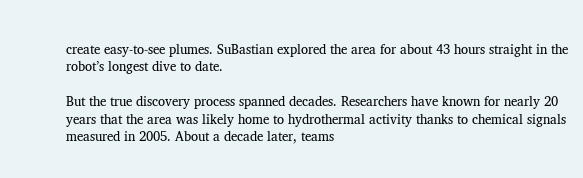create easy-to-see plumes. SuBastian explored the area for about 43 hours straight in the robot’s longest dive to date.

But the true discovery process spanned decades. Researchers have known for nearly 20 years that the area was likely home to hydrothermal activity thanks to chemical signals measured in 2005. About a decade later, teams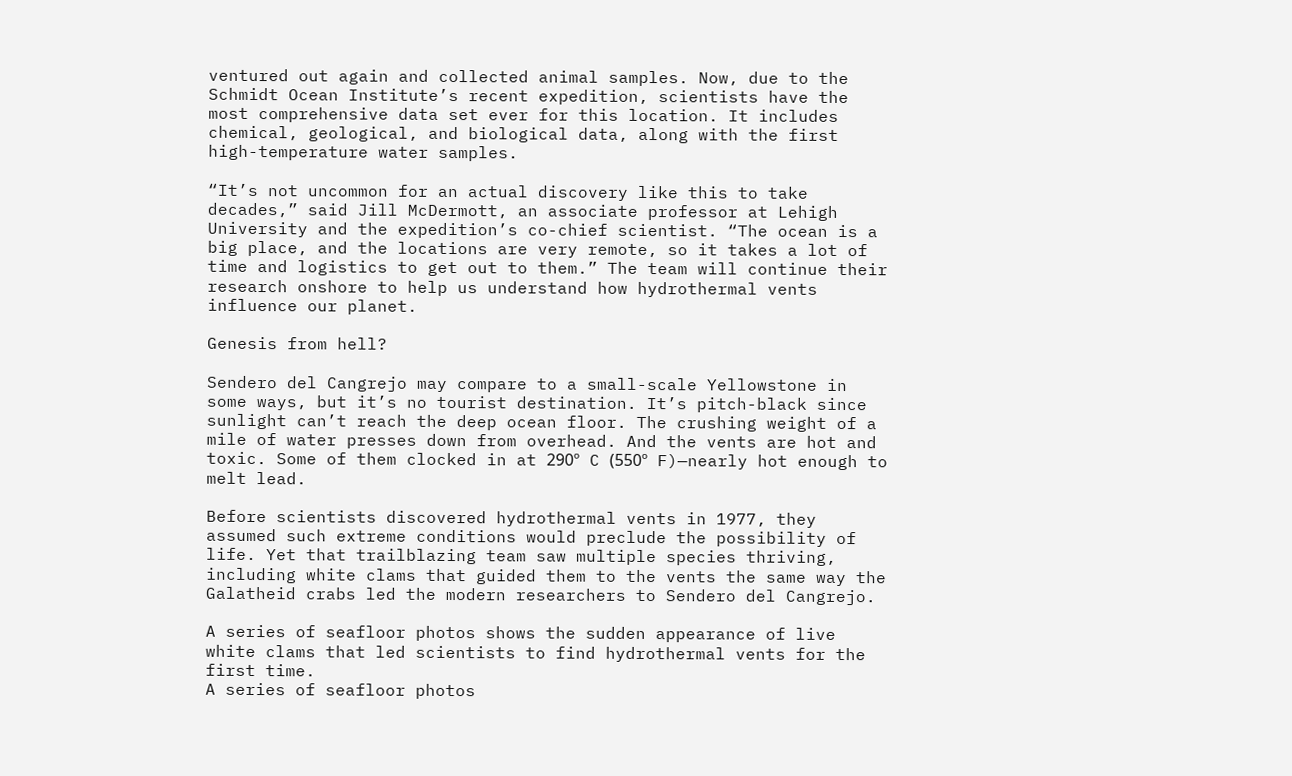ventured out again and collected animal samples. Now, due to the Schmidt Ocean Institute’s recent expedition, scientists have the most comprehensive data set ever for this location. It includes chemical, geological, and biological data, along with the first high-temperature water samples.

“It’s not uncommon for an actual discovery like this to take decades,” said Jill McDermott, an associate professor at Lehigh University and the expedition’s co-chief scientist. “The ocean is a big place, and the locations are very remote, so it takes a lot of time and logistics to get out to them.” The team will continue their research onshore to help us understand how hydrothermal vents influence our planet.

Genesis from hell?

Sendero del Cangrejo may compare to a small-scale Yellowstone in some ways, but it’s no tourist destination. It’s pitch-black since sunlight can’t reach the deep ocean floor. The crushing weight of a mile of water presses down from overhead. And the vents are hot and toxic. Some of them clocked in at 290º C (550º F)—nearly hot enough to melt lead.

Before scientists discovered hydrothermal vents in 1977, they assumed such extreme conditions would preclude the possibility of life. Yet that trailblazing team saw multiple species thriving, including white clams that guided them to the vents the same way the Galatheid crabs led the modern researchers to Sendero del Cangrejo.

A series of seafloor photos shows the sudden appearance of live white clams that led scientists to find hydrothermal vents for the first time.
A series of seafloor photos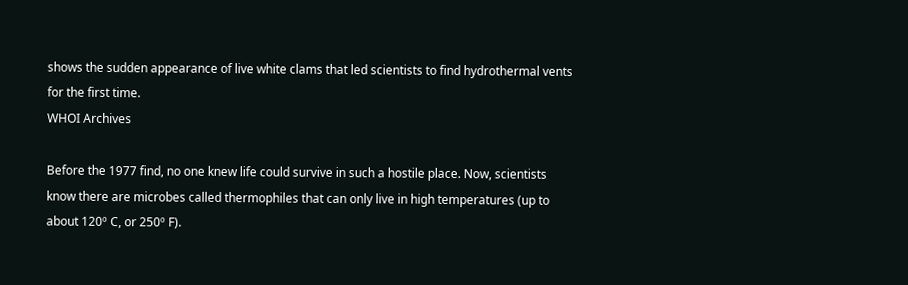shows the sudden appearance of live white clams that led scientists to find hydrothermal vents for the first time.
WHOI Archives

Before the 1977 find, no one knew life could survive in such a hostile place. Now, scientists know there are microbes called thermophiles that can only live in high temperatures (up to about 120º C, or 250º F).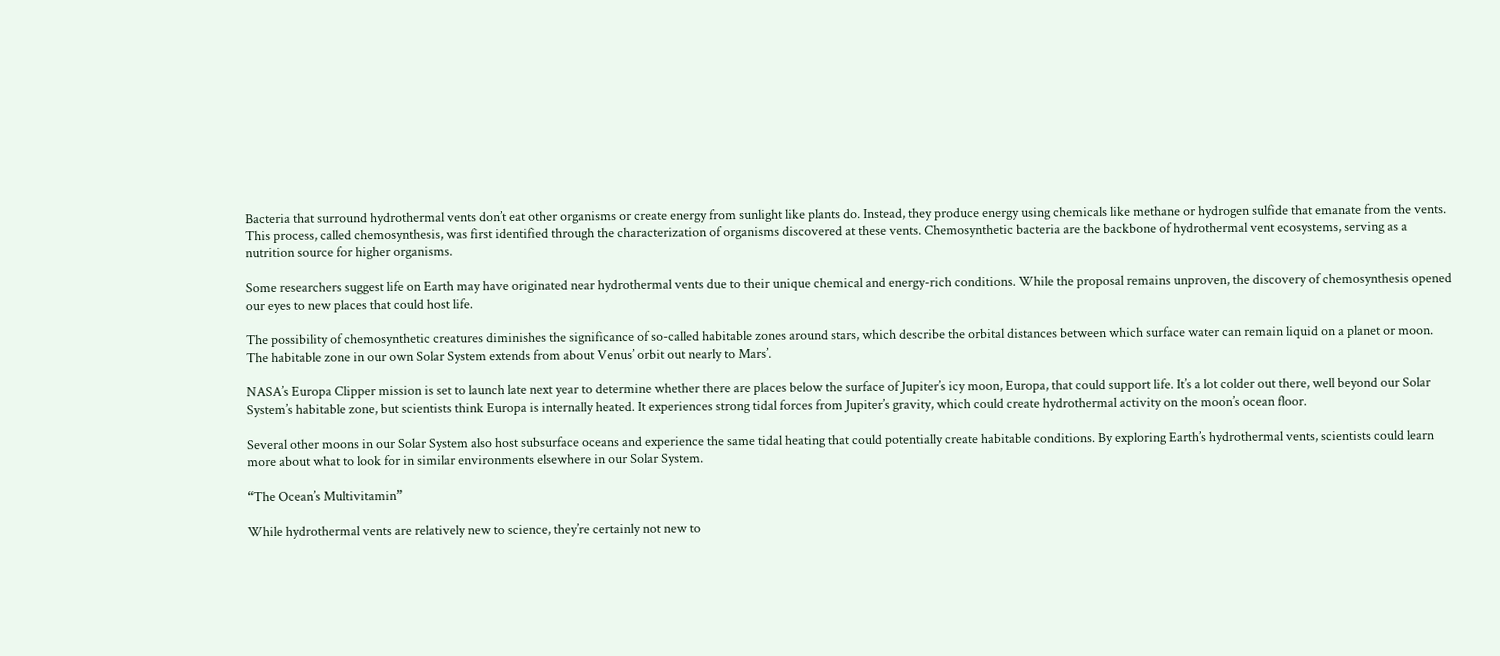Bacteria that surround hydrothermal vents don’t eat other organisms or create energy from sunlight like plants do. Instead, they produce energy using chemicals like methane or hydrogen sulfide that emanate from the vents. This process, called chemosynthesis, was first identified through the characterization of organisms discovered at these vents. Chemosynthetic bacteria are the backbone of hydrothermal vent ecosystems, serving as a nutrition source for higher organisms.

Some researchers suggest life on Earth may have originated near hydrothermal vents due to their unique chemical and energy-rich conditions. While the proposal remains unproven, the discovery of chemosynthesis opened our eyes to new places that could host life.

The possibility of chemosynthetic creatures diminishes the significance of so-called habitable zones around stars, which describe the orbital distances between which surface water can remain liquid on a planet or moon. The habitable zone in our own Solar System extends from about Venus’ orbit out nearly to Mars’.

NASA’s Europa Clipper mission is set to launch late next year to determine whether there are places below the surface of Jupiter’s icy moon, Europa, that could support life. It’s a lot colder out there, well beyond our Solar System’s habitable zone, but scientists think Europa is internally heated. It experiences strong tidal forces from Jupiter’s gravity, which could create hydrothermal activity on the moon’s ocean floor.

Several other moons in our Solar System also host subsurface oceans and experience the same tidal heating that could potentially create habitable conditions. By exploring Earth’s hydrothermal vents, scientists could learn more about what to look for in similar environments elsewhere in our Solar System.

“The Ocean’s Multivitamin”

While hydrothermal vents are relatively new to science, they’re certainly not new to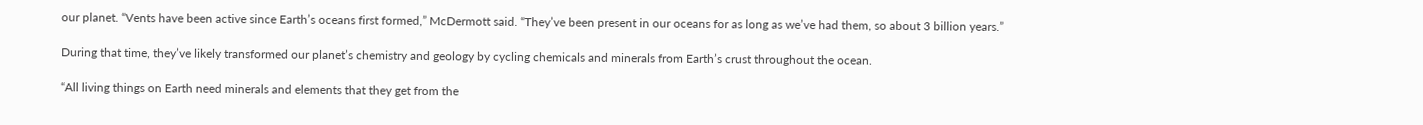our planet. “Vents have been active since Earth’s oceans first formed,” McDermott said. “They’ve been present in our oceans for as long as we’ve had them, so about 3 billion years.”

During that time, they’ve likely transformed our planet’s chemistry and geology by cycling chemicals and minerals from Earth’s crust throughout the ocean.

“All living things on Earth need minerals and elements that they get from the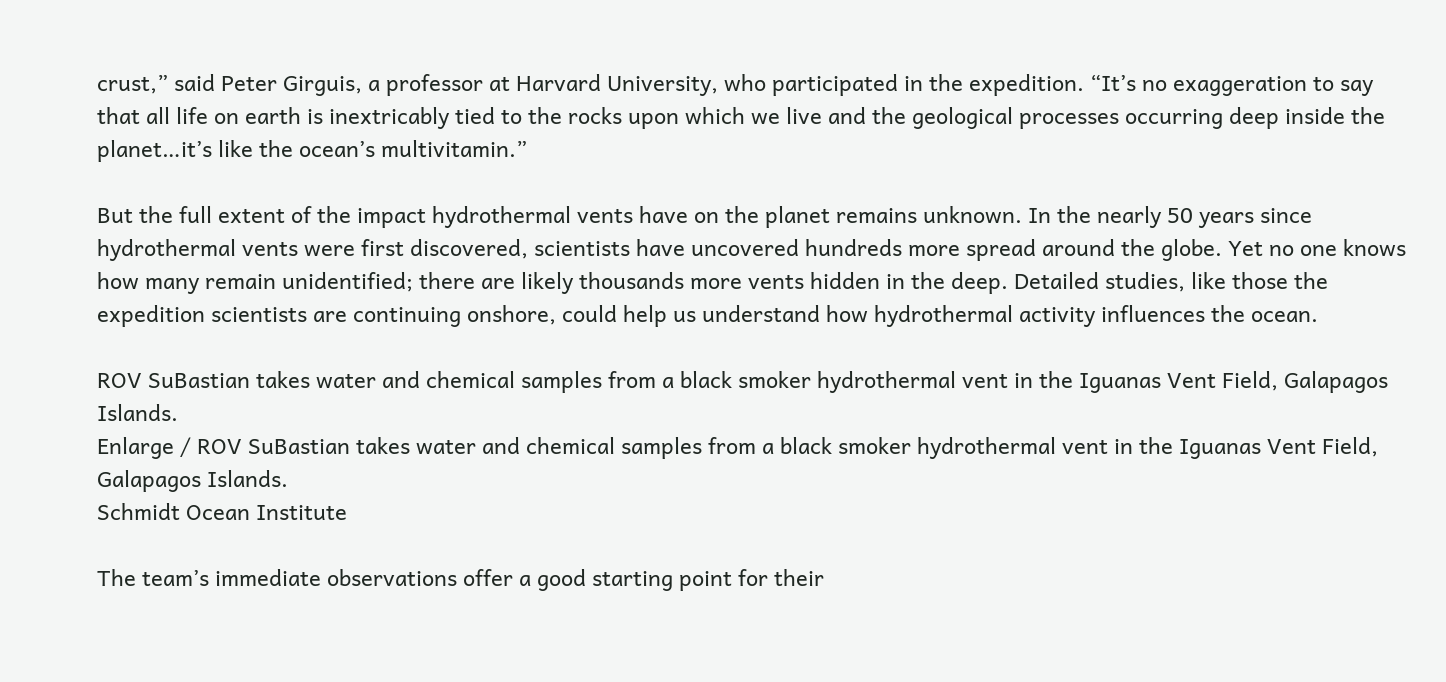crust,” said Peter Girguis, a professor at Harvard University, who participated in the expedition. “It’s no exaggeration to say that all life on earth is inextricably tied to the rocks upon which we live and the geological processes occurring deep inside the planet…it’s like the ocean’s multivitamin.”

But the full extent of the impact hydrothermal vents have on the planet remains unknown. In the nearly 50 years since hydrothermal vents were first discovered, scientists have uncovered hundreds more spread around the globe. Yet no one knows how many remain unidentified; there are likely thousands more vents hidden in the deep. Detailed studies, like those the expedition scientists are continuing onshore, could help us understand how hydrothermal activity influences the ocean.

ROV SuBastian takes water and chemical samples from a black smoker hydrothermal vent in the Iguanas Vent Field, Galapagos Islands.
Enlarge / ROV SuBastian takes water and chemical samples from a black smoker hydrothermal vent in the Iguanas Vent Field, Galapagos Islands.
Schmidt Ocean Institute

The team’s immediate observations offer a good starting point for their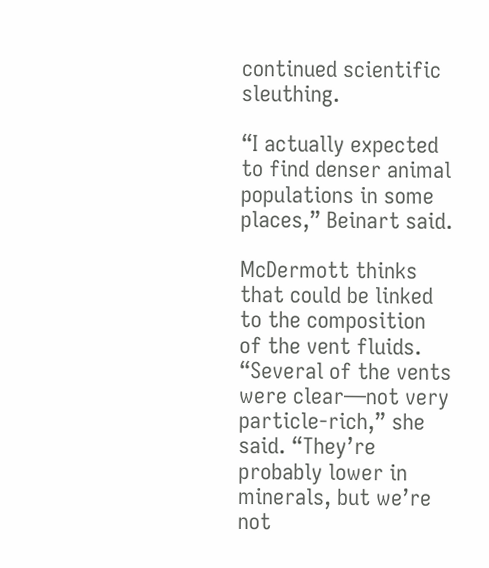continued scientific sleuthing.

“I actually expected to find denser animal populations in some places,” Beinart said.

McDermott thinks that could be linked to the composition of the vent fluids. “Several of the vents were clear—not very particle-rich,” she said. “They’re probably lower in minerals, but we’re not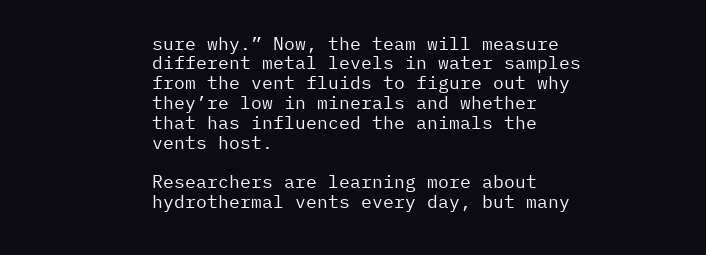sure why.” Now, the team will measure different metal levels in water samples from the vent fluids to figure out why they’re low in minerals and whether that has influenced the animals the vents host.

Researchers are learning more about hydrothermal vents every day, but many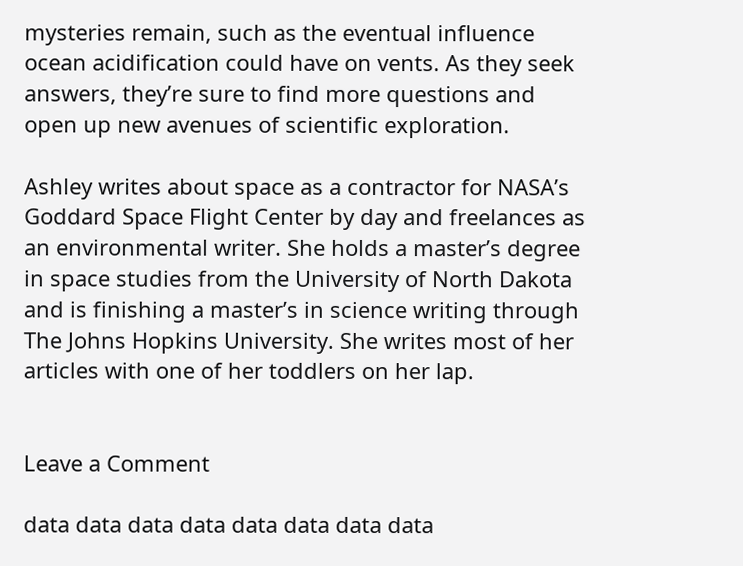mysteries remain, such as the eventual influence ocean acidification could have on vents. As they seek answers, they’re sure to find more questions and open up new avenues of scientific exploration.

Ashley writes about space as a contractor for NASA’s Goddard Space Flight Center by day and freelances as an environmental writer. She holds a master’s degree in space studies from the University of North Dakota and is finishing a master’s in science writing through The Johns Hopkins University. She writes most of her articles with one of her toddlers on her lap.


Leave a Comment

data data data data data data data data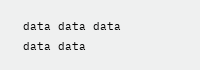data data data data data